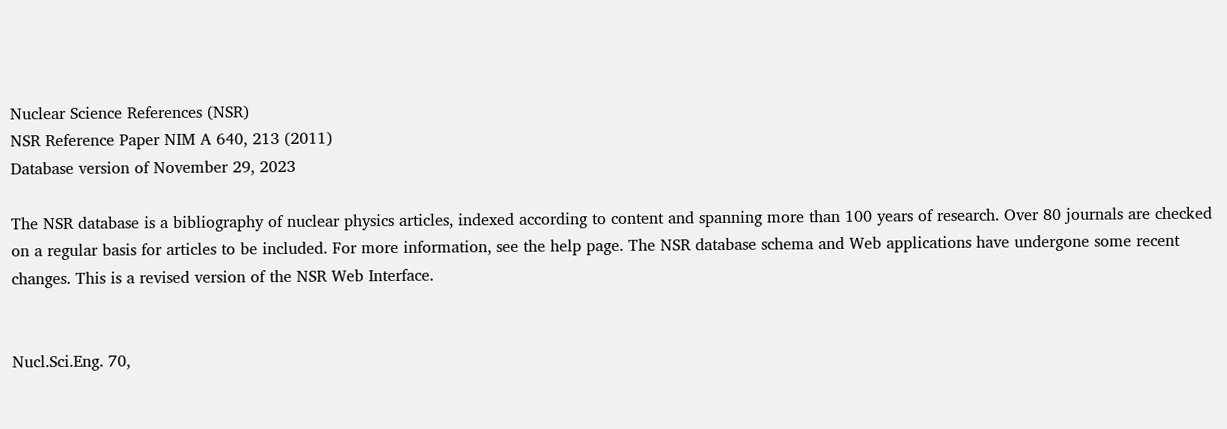Nuclear Science References (NSR)
NSR Reference Paper NIM A 640, 213 (2011)
Database version of November 29, 2023

The NSR database is a bibliography of nuclear physics articles, indexed according to content and spanning more than 100 years of research. Over 80 journals are checked on a regular basis for articles to be included. For more information, see the help page. The NSR database schema and Web applications have undergone some recent changes. This is a revised version of the NSR Web Interface.


Nucl.Sci.Eng. 70,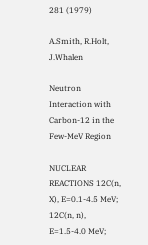281 (1979)

A.Smith, R.Holt, J.Whalen

Neutron Interaction with Carbon-12 in the Few-MeV Region

NUCLEAR REACTIONS 12C(n, X), E=0.1-4.5 MeV; 12C(n, n), E=1.5-4.0 MeV;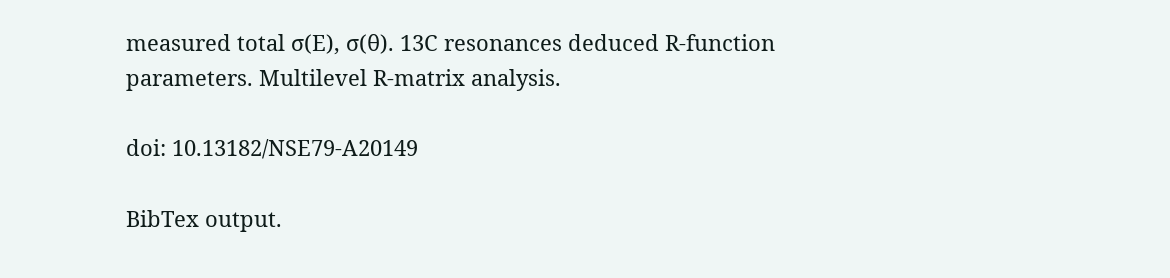measured total σ(E), σ(θ). 13C resonances deduced R-function parameters. Multilevel R-matrix analysis.

doi: 10.13182/NSE79-A20149

BibTex output.